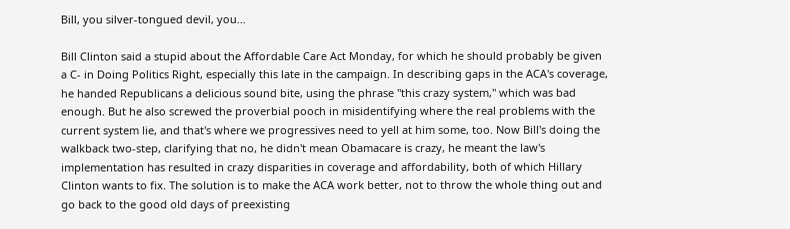Bill, you silver-tongued devil, you...

Bill Clinton said a stupid about the Affordable Care Act Monday, for which he should probably be given a C- in Doing Politics Right, especially this late in the campaign. In describing gaps in the ACA's coverage, he handed Republicans a delicious sound bite, using the phrase "this crazy system," which was bad enough. But he also screwed the proverbial pooch in misidentifying where the real problems with the current system lie, and that's where we progressives need to yell at him some, too. Now Bill's doing the walkback two-step, clarifying that no, he didn't mean Obamacare is crazy, he meant the law's implementation has resulted in crazy disparities in coverage and affordability, both of which Hillary Clinton wants to fix. The solution is to make the ACA work better, not to throw the whole thing out and go back to the good old days of preexisting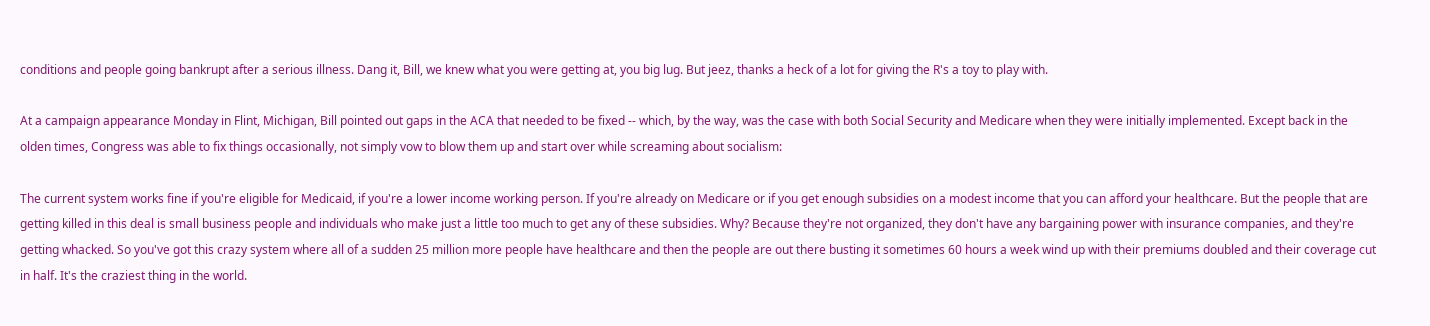conditions and people going bankrupt after a serious illness. Dang it, Bill, we knew what you were getting at, you big lug. But jeez, thanks a heck of a lot for giving the R's a toy to play with.

At a campaign appearance Monday in Flint, Michigan, Bill pointed out gaps in the ACA that needed to be fixed -- which, by the way, was the case with both Social Security and Medicare when they were initially implemented. Except back in the olden times, Congress was able to fix things occasionally, not simply vow to blow them up and start over while screaming about socialism:

The current system works fine if you're eligible for Medicaid, if you're a lower income working person. If you're already on Medicare or if you get enough subsidies on a modest income that you can afford your healthcare. But the people that are getting killed in this deal is small business people and individuals who make just a little too much to get any of these subsidies. Why? Because they're not organized, they don't have any bargaining power with insurance companies, and they're getting whacked. So you've got this crazy system where all of a sudden 25 million more people have healthcare and then the people are out there busting it sometimes 60 hours a week wind up with their premiums doubled and their coverage cut in half. It's the craziest thing in the world.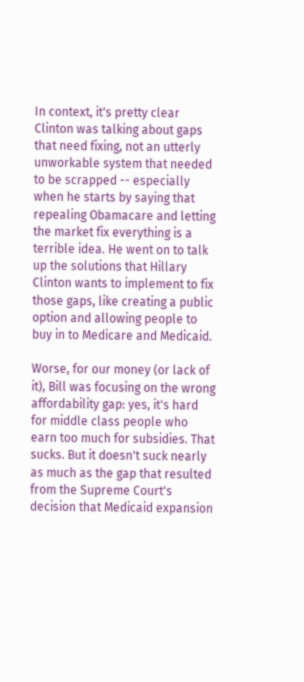In context, it's pretty clear Clinton was talking about gaps that need fixing, not an utterly unworkable system that needed to be scrapped -- especially when he starts by saying that repealing Obamacare and letting the market fix everything is a terrible idea. He went on to talk up the solutions that Hillary Clinton wants to implement to fix those gaps, like creating a public option and allowing people to buy in to Medicare and Medicaid.

Worse, for our money (or lack of it), Bill was focusing on the wrong affordability gap: yes, it's hard for middle class people who earn too much for subsidies. That sucks. But it doesn't suck nearly as much as the gap that resulted from the Supreme Court's decision that Medicaid expansion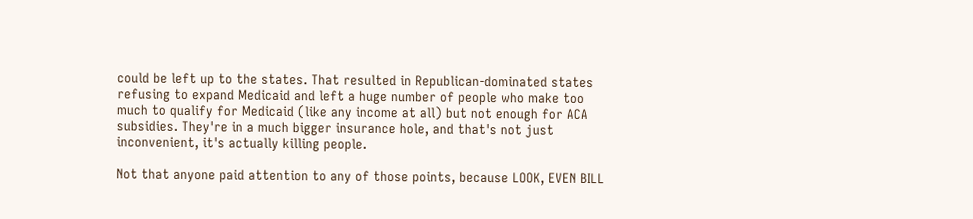could be left up to the states. That resulted in Republican-dominated states refusing to expand Medicaid and left a huge number of people who make too much to qualify for Medicaid (like any income at all) but not enough for ACA subsidies. They're in a much bigger insurance hole, and that's not just inconvenient, it's actually killing people.

Not that anyone paid attention to any of those points, because LOOK, EVEN BILL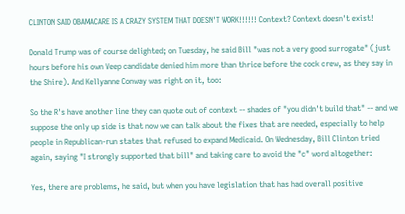CLINTON SAID OBAMACARE IS A CRAZY SYSTEM THAT DOESN'T WORK!!!!!! Context? Context doesn't exist!

Donald Trump was of course delighted; on Tuesday, he said Bill "was not a very good surrogate" (just hours before his own Veep candidate denied him more than thrice before the cock crew, as they say in the Shire). And Kellyanne Conway was right on it, too:

So the R's have another line they can quote out of context -- shades of "you didn't build that" -- and we suppose the only up side is that now we can talk about the fixes that are needed, especially to help people in Republican-run states that refused to expand Medicaid. On Wednesday, Bill Clinton tried again, saying "I strongly supported that bill" and taking care to avoid the "c" word altogether:

Yes, there are problems, he said, but when you have legislation that has had overall positive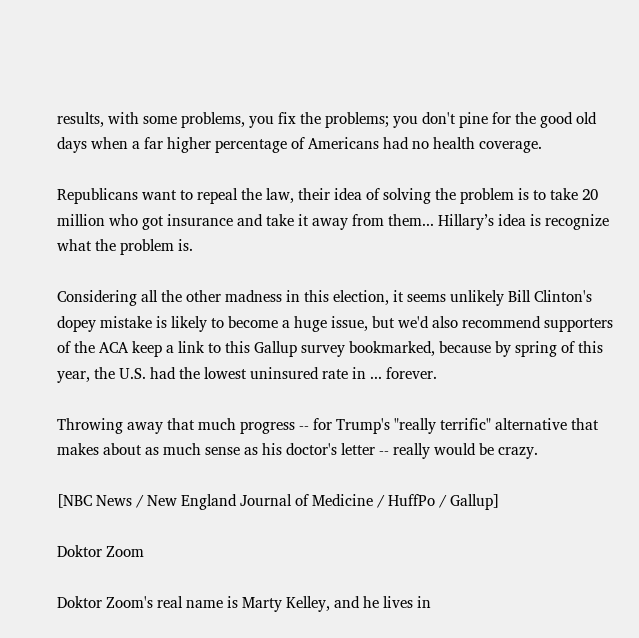results, with some problems, you fix the problems; you don't pine for the good old days when a far higher percentage of Americans had no health coverage.

Republicans want to repeal the law, their idea of solving the problem is to take 20 million who got insurance and take it away from them... Hillary’s idea is recognize what the problem is.

Considering all the other madness in this election, it seems unlikely Bill Clinton's dopey mistake is likely to become a huge issue, but we'd also recommend supporters of the ACA keep a link to this Gallup survey bookmarked, because by spring of this year, the U.S. had the lowest uninsured rate in ... forever.

Throwing away that much progress -- for Trump's "really terrific" alternative that makes about as much sense as his doctor's letter -- really would be crazy.

[NBC News / New England Journal of Medicine / HuffPo / Gallup]

Doktor Zoom

Doktor Zoom's real name is Marty Kelley, and he lives in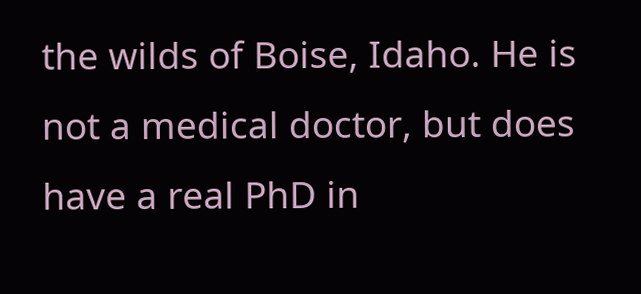the wilds of Boise, Idaho. He is not a medical doctor, but does have a real PhD in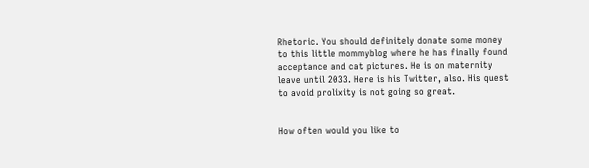Rhetoric. You should definitely donate some money to this little mommyblog where he has finally found acceptance and cat pictures. He is on maternity leave until 2033. Here is his Twitter, also. His quest to avoid prolixity is not going so great.


How often would you like to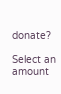donate?

Select an amount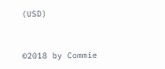(USD)


©2018 by Commie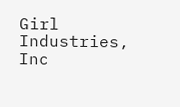Girl Industries, Inc